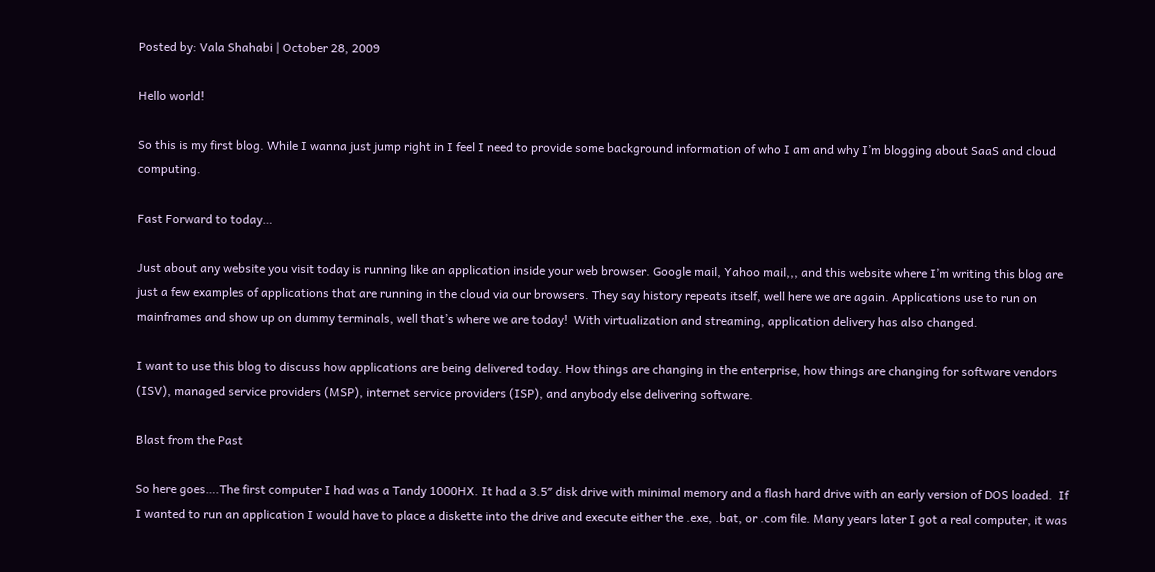Posted by: Vala Shahabi | October 28, 2009

Hello world!

So this is my first blog. While I wanna just jump right in I feel I need to provide some background information of who I am and why I’m blogging about SaaS and cloud computing.

Fast Forward to today…

Just about any website you visit today is running like an application inside your web browser. Google mail, Yahoo mail,,, and this website where I’m writing this blog are just a few examples of applications that are running in the cloud via our browsers. They say history repeats itself, well here we are again. Applications use to run on mainframes and show up on dummy terminals, well that’s where we are today!  With virtualization and streaming, application delivery has also changed.

I want to use this blog to discuss how applications are being delivered today. How things are changing in the enterprise, how things are changing for software vendors (ISV), managed service providers (MSP), internet service providers (ISP), and anybody else delivering software.

Blast from the Past

So here goes….The first computer I had was a Tandy 1000HX. It had a 3.5″ disk drive with minimal memory and a flash hard drive with an early version of DOS loaded.  If I wanted to run an application I would have to place a diskette into the drive and execute either the .exe, .bat, or .com file. Many years later I got a real computer, it was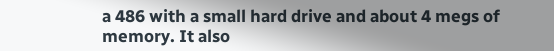a 486 with a small hard drive and about 4 megs of memory. It also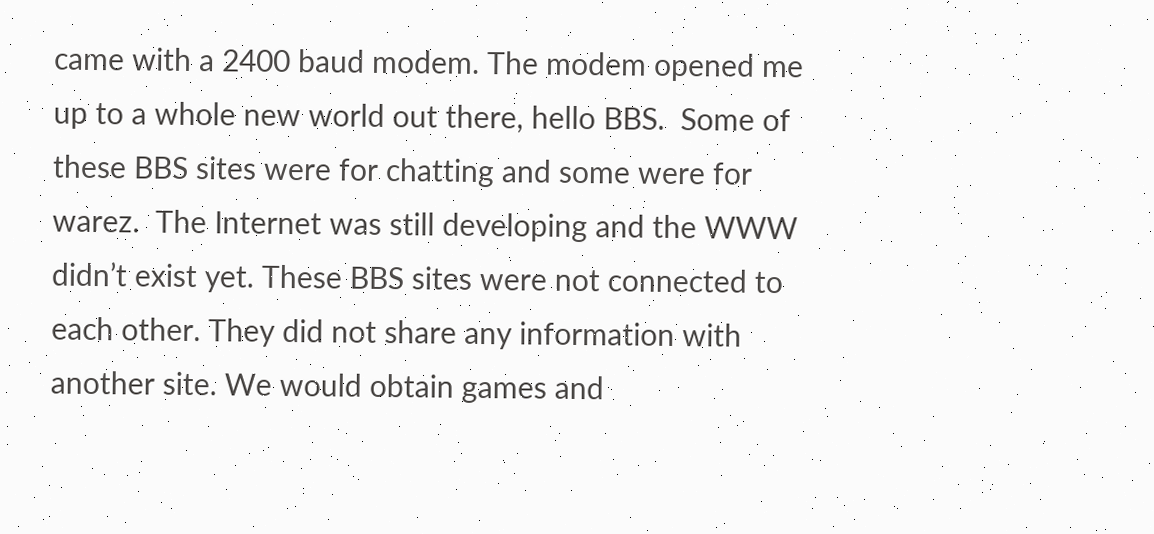came with a 2400 baud modem. The modem opened me up to a whole new world out there, hello BBS.  Some of these BBS sites were for chatting and some were for warez.  The Internet was still developing and the WWW didn’t exist yet. These BBS sites were not connected to each other. They did not share any information with another site. We would obtain games and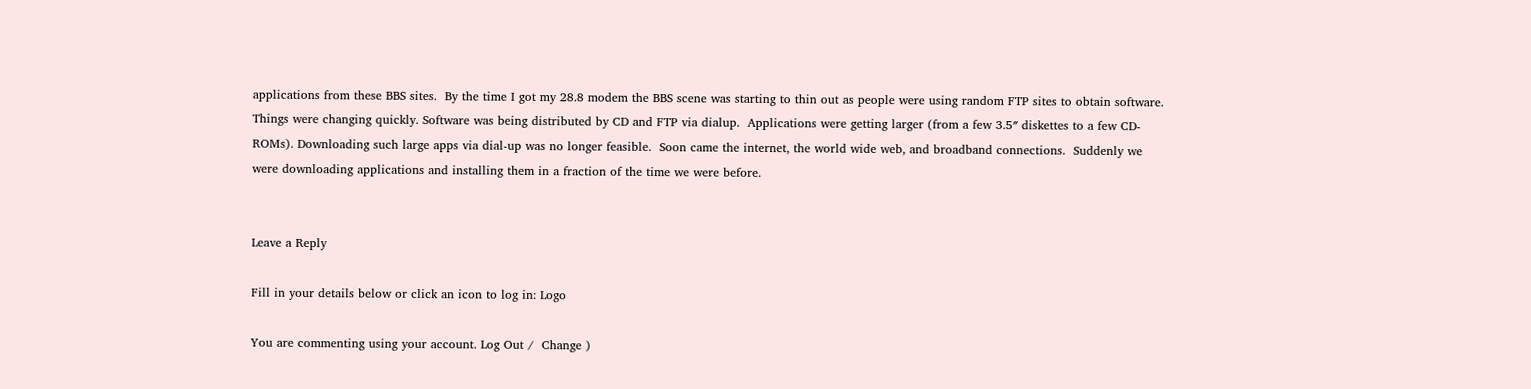applications from these BBS sites.  By the time I got my 28.8 modem the BBS scene was starting to thin out as people were using random FTP sites to obtain software.  Things were changing quickly. Software was being distributed by CD and FTP via dialup.  Applications were getting larger (from a few 3.5″ diskettes to a few CD-ROMs). Downloading such large apps via dial-up was no longer feasible.  Soon came the internet, the world wide web, and broadband connections.  Suddenly we were downloading applications and installing them in a fraction of the time we were before.


Leave a Reply

Fill in your details below or click an icon to log in: Logo

You are commenting using your account. Log Out /  Change )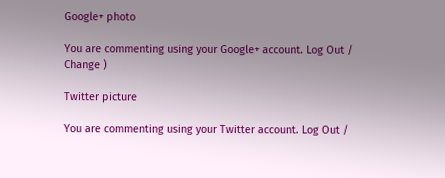Google+ photo

You are commenting using your Google+ account. Log Out /  Change )

Twitter picture

You are commenting using your Twitter account. Log Out /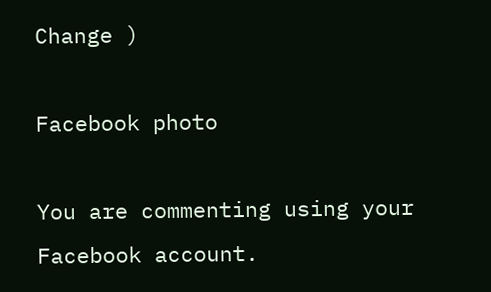Change )

Facebook photo

You are commenting using your Facebook account.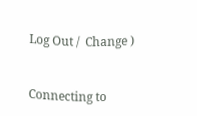Log Out /  Change )


Connecting to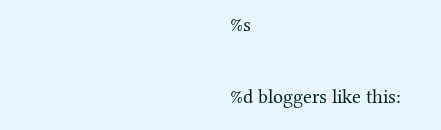%s


%d bloggers like this: